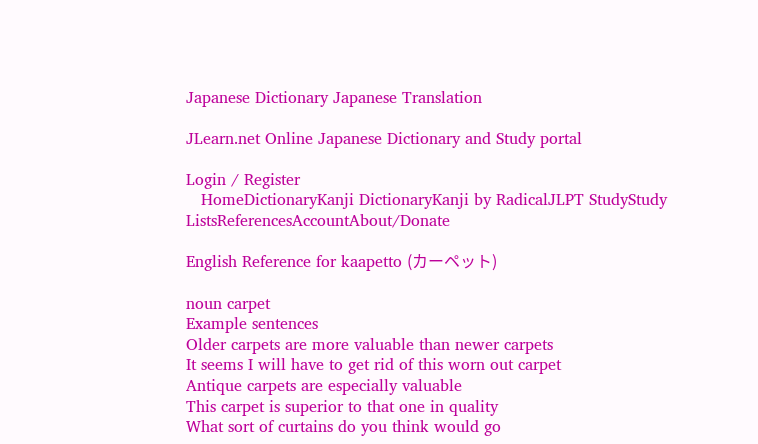Japanese Dictionary Japanese Translation

JLearn.net Online Japanese Dictionary and Study portal

Login / Register
   HomeDictionaryKanji DictionaryKanji by RadicalJLPT StudyStudy ListsReferencesAccountAbout/Donate

English Reference for kaapetto (カーペット)

noun carpet
Example sentences
Older carpets are more valuable than newer carpets
It seems I will have to get rid of this worn out carpet
Antique carpets are especially valuable
This carpet is superior to that one in quality
What sort of curtains do you think would go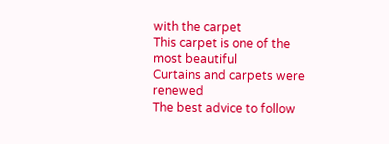with the carpet
This carpet is one of the most beautiful
Curtains and carpets were renewed
The best advice to follow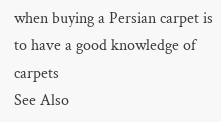when buying a Persian carpet is to have a good knowledge of carpets
See Also